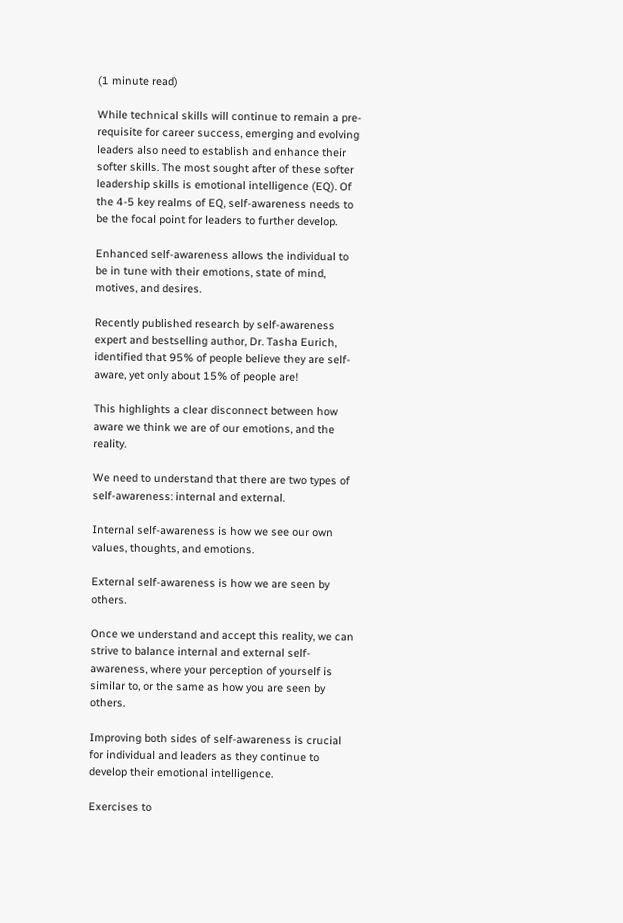(1 minute read)

While technical skills will continue to remain a pre-requisite for career success, emerging and evolving leaders also need to establish and enhance their softer skills. The most sought after of these softer leadership skills is emotional intelligence (EQ). Of the 4-5 key realms of EQ, self-awareness needs to be the focal point for leaders to further develop.

Enhanced self-awareness allows the individual to be in tune with their emotions, state of mind, motives, and desires.

Recently published research by self-awareness expert and bestselling author, Dr. Tasha Eurich, identified that 95% of people believe they are self-aware, yet only about 15% of people are!

This highlights a clear disconnect between how aware we think we are of our emotions, and the reality.

We need to understand that there are two types of self-awareness: internal and external.

Internal self-awareness is how we see our own values, thoughts, and emotions.

External self-awareness is how we are seen by others.

Once we understand and accept this reality, we can strive to balance internal and external self-awareness, where your perception of yourself is similar to, or the same as how you are seen by others.

Improving both sides of self-awareness is crucial for individual and leaders as they continue to develop their emotional intelligence.

Exercises to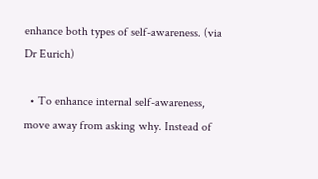enhance both types of self-awareness. (via Dr Eurich)

  • To enhance internal self-awareness, move away from asking why. Instead of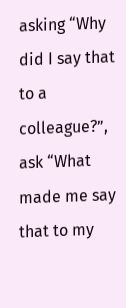asking “Why did I say that to a colleague?”, ask “What made me say that to my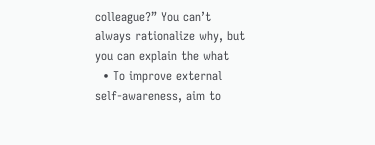colleague?” You can’t always rationalize why, but you can explain the what
  • To improve external self-awareness, aim to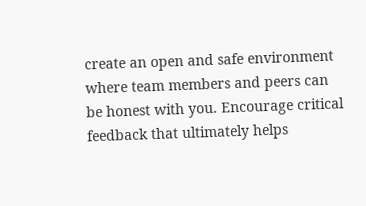create an open and safe environment where team members and peers can be honest with you. Encourage critical feedback that ultimately helps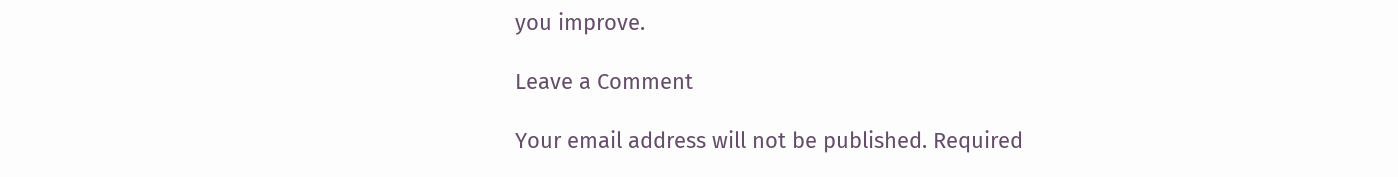you improve.

Leave a Comment

Your email address will not be published. Required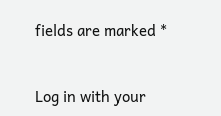fields are marked *


Log in with your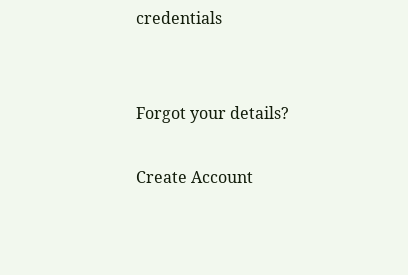credentials


Forgot your details?

Create Account